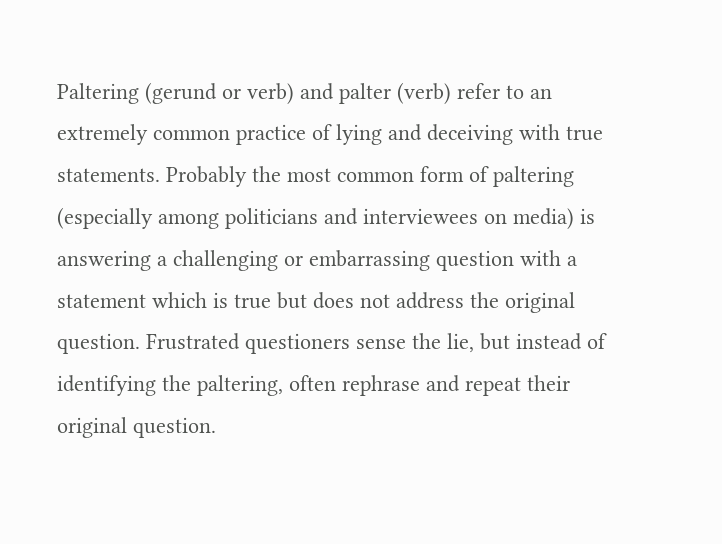Paltering (gerund or verb) and palter (verb) refer to an extremely common practice of lying and deceiving with true statements. Probably the most common form of paltering (especially among politicians and interviewees on media) is answering a challenging or embarrassing question with a statement which is true but does not address the original question. Frustrated questioners sense the lie, but instead of identifying the paltering, often rephrase and repeat their original question.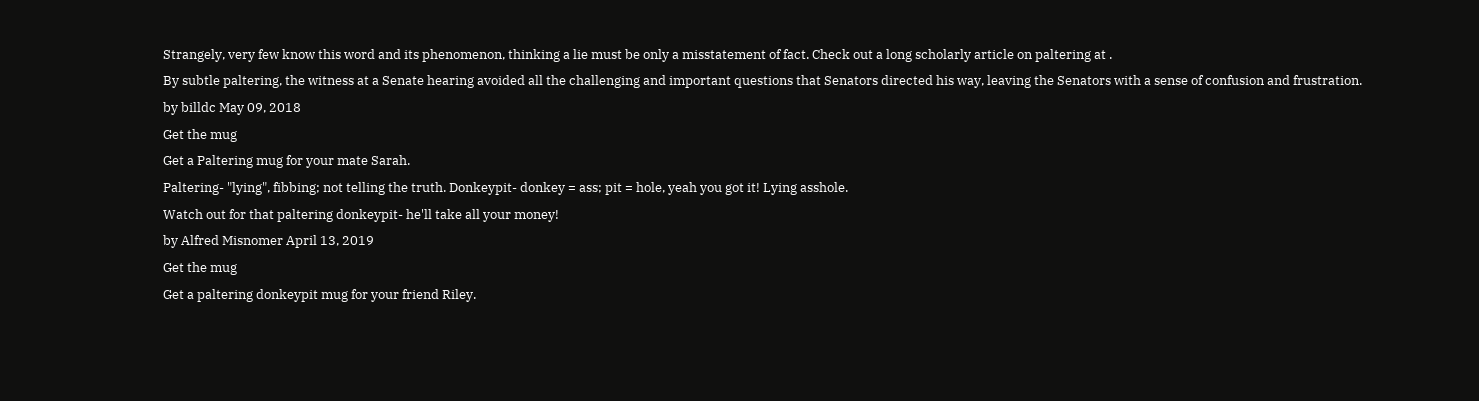Strangely, very few know this word and its phenomenon, thinking a lie must be only a misstatement of fact. Check out a long scholarly article on paltering at .
By subtle paltering, the witness at a Senate hearing avoided all the challenging and important questions that Senators directed his way, leaving the Senators with a sense of confusion and frustration.
by billdc May 09, 2018
Get the mug
Get a Paltering mug for your mate Sarah.
Paltering- "lying", fibbing; not telling the truth. Donkeypit- donkey = ass; pit = hole, yeah you got it! Lying asshole.
Watch out for that paltering donkeypit- he'll take all your money!
by Alfred Misnomer April 13, 2019
Get the mug
Get a paltering donkeypit mug for your friend Riley.